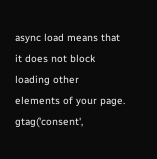async load means that it does not block loading other elements of your page. gtag('consent',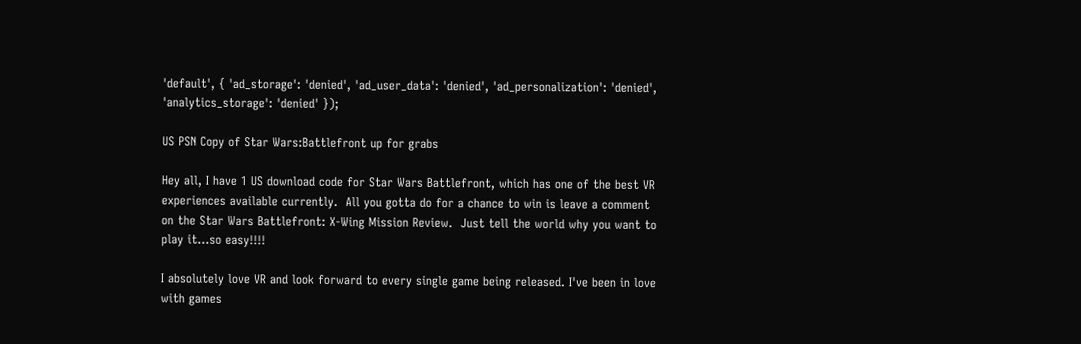'default', { 'ad_storage': 'denied', 'ad_user_data': 'denied', 'ad_personalization': 'denied', 'analytics_storage': 'denied' });

US PSN Copy of Star Wars:Battlefront up for grabs

Hey all, I have 1 US download code for Star Wars Battlefront, which has one of the best VR experiences available currently.  All you gotta do for a chance to win is leave a comment on the Star Wars Battlefront: X-Wing Mission Review.  Just tell the world why you want to play it…so easy!!!!

I absolutely love VR and look forward to every single game being released. I've been in love with games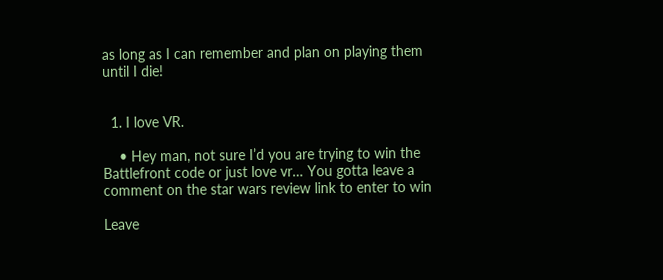as long as I can remember and plan on playing them until I die!


  1. I love VR.

    • Hey man, not sure I’d you are trying to win the Battlefront code or just love vr… You gotta leave a comment on the star wars review link to enter to win

Leave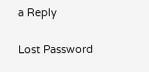a Reply

Lost Password